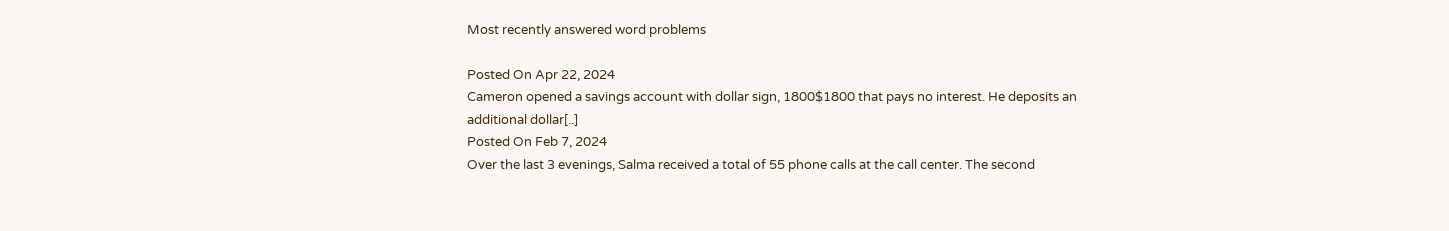Most recently answered word problems

Posted On Apr 22, 2024
Cameron opened a savings account with dollar sign, 1800$1800 that pays no interest. He deposits an additional dollar[..]
Posted On Feb 7, 2024
Over the last 3 evenings, Salma received a total of 55 phone calls at the call center. The second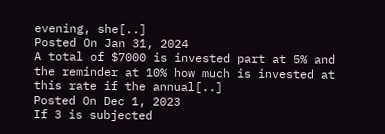evening, she[..]
Posted On Jan 31, 2024
A total of $7000 is invested part at 5% and the reminder at 10% how much is invested at this rate if the annual[..]
Posted On Dec 1, 2023
If 3 is subjected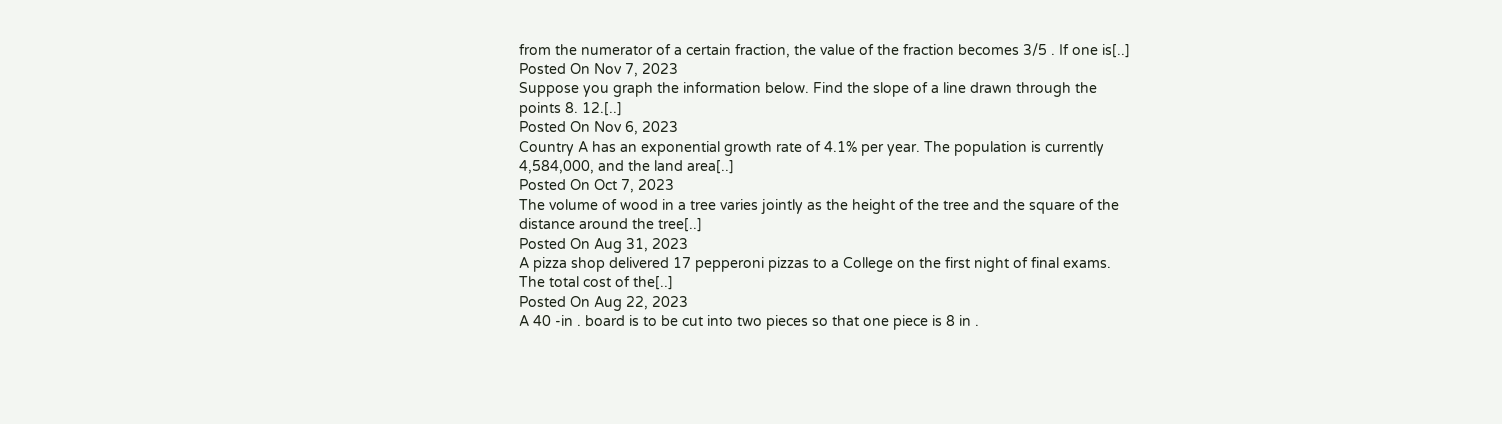from the numerator of a certain fraction, the value of the fraction becomes 3/5 . If one is[..]
Posted On Nov 7, 2023
Suppose you graph the information below. Find the slope of a line drawn through the points 8. 12.[..]
Posted On Nov 6, 2023
Country A has an exponential growth rate of 4.1% per year. The population is currently 4,584,000, and the land area[..]
Posted On Oct 7, 2023
The volume of wood in a tree varies jointly as the height of the tree and the square of the distance around the tree[..]
Posted On Aug 31, 2023
A pizza shop delivered 17 pepperoni pizzas to a College on the first night of final exams. The total cost of the[..]
Posted On Aug 22, 2023
A 40 -in . board is to be cut into two pieces so that one piece is 8 in .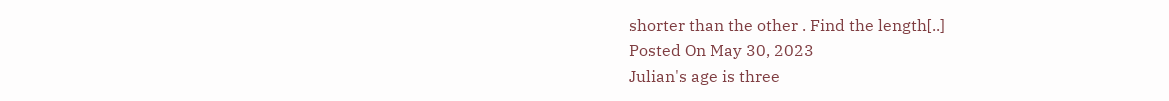shorter than the other . Find the length[..]
Posted On May 30, 2023
Julian's age is three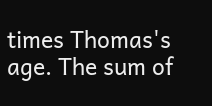times Thomas's age. The sum of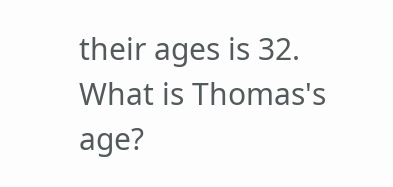their ages is 32. What is Thomas's age?